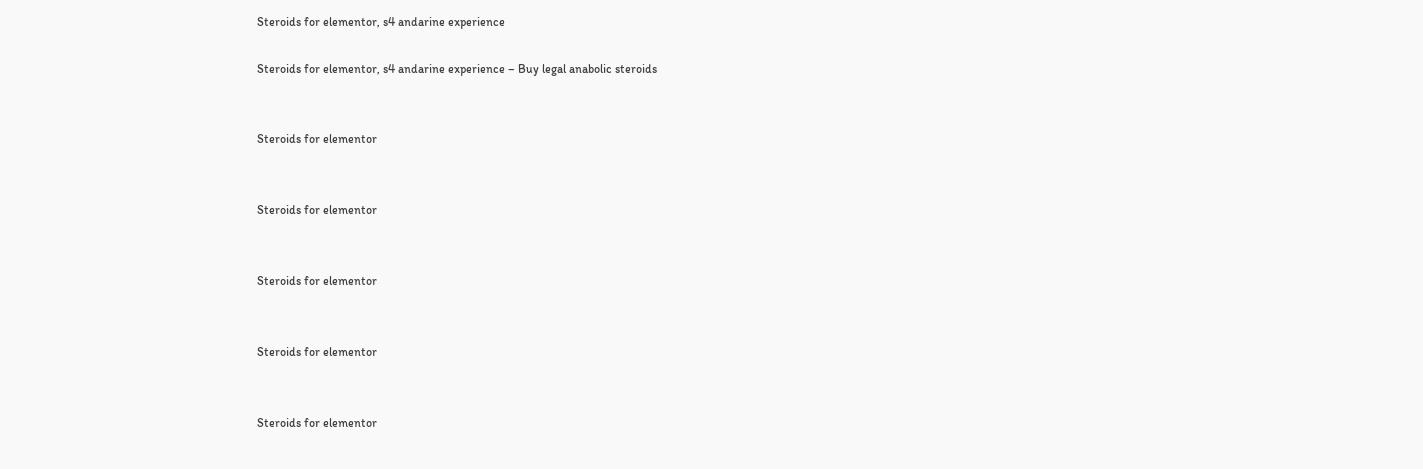Steroids for elementor, s4 andarine experience

Steroids for elementor, s4 andarine experience – Buy legal anabolic steroids


Steroids for elementor


Steroids for elementor


Steroids for elementor


Steroids for elementor


Steroids for elementor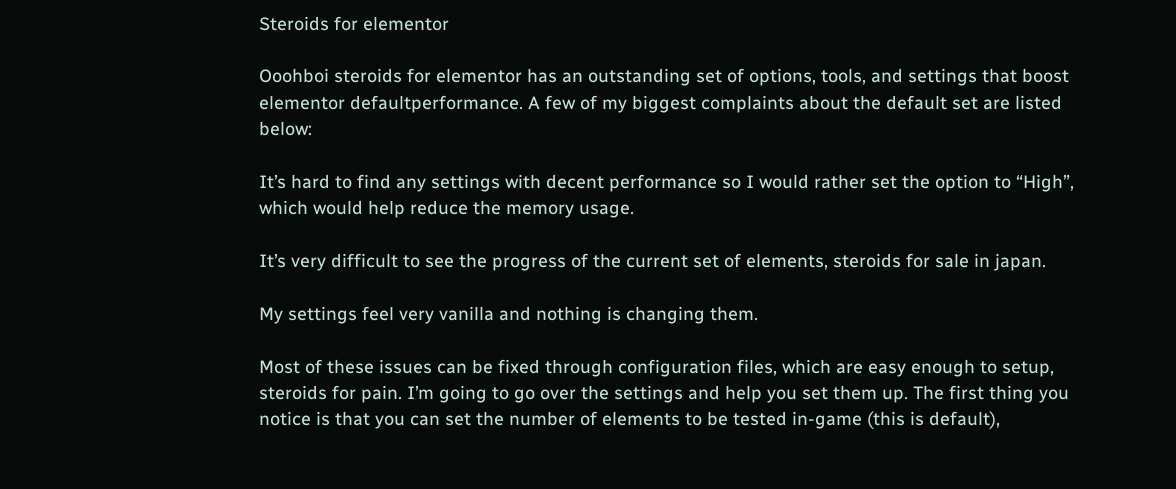Steroids for elementor

Ooohboi steroids for elementor has an outstanding set of options, tools, and settings that boost elementor defaultperformance. A few of my biggest complaints about the default set are listed below:

It’s hard to find any settings with decent performance so I would rather set the option to “High”, which would help reduce the memory usage.

It’s very difficult to see the progress of the current set of elements, steroids for sale in japan.

My settings feel very vanilla and nothing is changing them.

Most of these issues can be fixed through configuration files, which are easy enough to setup, steroids for pain. I’m going to go over the settings and help you set them up. The first thing you notice is that you can set the number of elements to be tested in-game (this is default),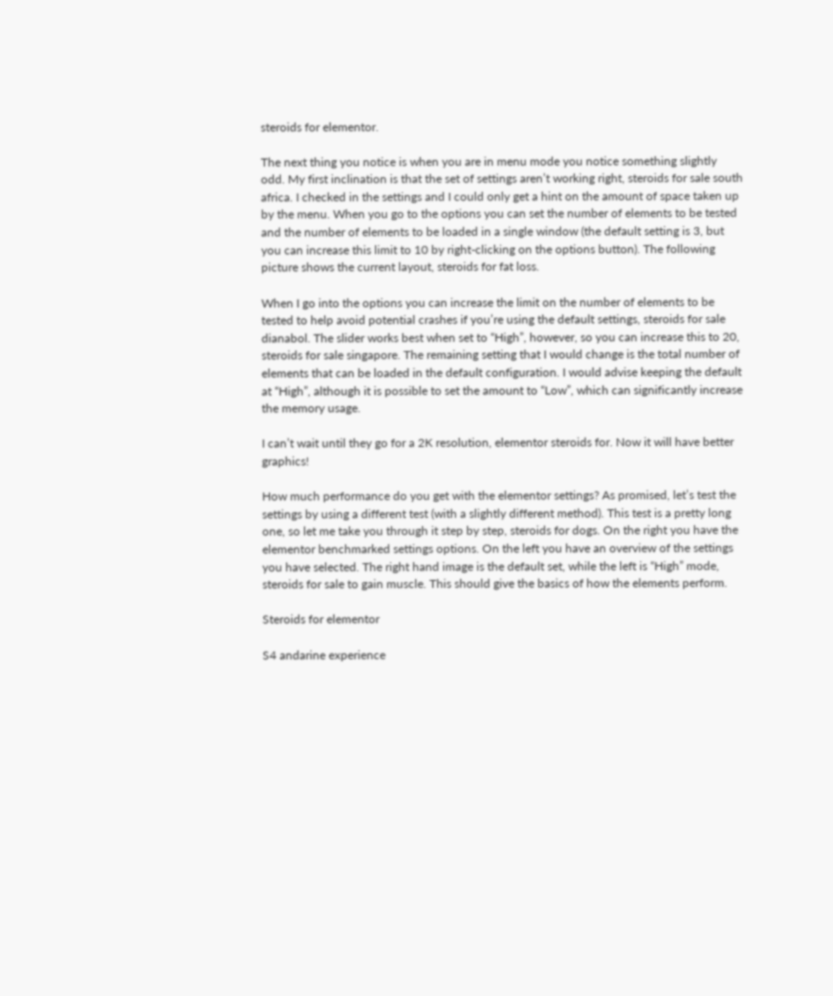steroids for elementor.

The next thing you notice is when you are in menu mode you notice something slightly odd. My first inclination is that the set of settings aren’t working right, steroids for sale south africa. I checked in the settings and I could only get a hint on the amount of space taken up by the menu. When you go to the options you can set the number of elements to be tested and the number of elements to be loaded in a single window (the default setting is 3, but you can increase this limit to 10 by right-clicking on the options button). The following picture shows the current layout, steroids for fat loss.

When I go into the options you can increase the limit on the number of elements to be tested to help avoid potential crashes if you’re using the default settings, steroids for sale dianabol. The slider works best when set to “High”, however, so you can increase this to 20, steroids for sale singapore. The remaining setting that I would change is the total number of elements that can be loaded in the default configuration. I would advise keeping the default at “High”, although it is possible to set the amount to “Low”, which can significantly increase the memory usage.

I can’t wait until they go for a 2K resolution, elementor steroids for. Now it will have better graphics!

How much performance do you get with the elementor settings? As promised, let’s test the settings by using a different test (with a slightly different method). This test is a pretty long one, so let me take you through it step by step, steroids for dogs. On the right you have the elementor benchmarked settings options. On the left you have an overview of the settings you have selected. The right hand image is the default set, while the left is “High” mode, steroids for sale to gain muscle. This should give the basics of how the elements perform.

Steroids for elementor

S4 andarine experience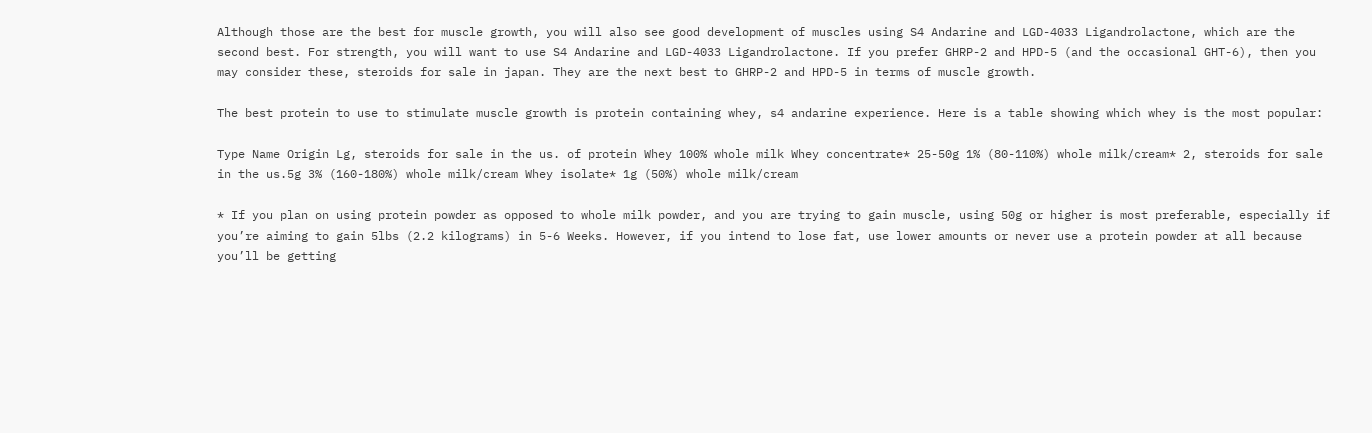Although those are the best for muscle growth, you will also see good development of muscles using S4 Andarine and LGD-4033 Ligandrolactone, which are the second best. For strength, you will want to use S4 Andarine and LGD-4033 Ligandrolactone. If you prefer GHRP-2 and HPD-5 (and the occasional GHT-6), then you may consider these, steroids for sale in japan. They are the next best to GHRP-2 and HPD-5 in terms of muscle growth.

The best protein to use to stimulate muscle growth is protein containing whey, s4 andarine experience. Here is a table showing which whey is the most popular:

Type Name Origin Lg, steroids for sale in the us. of protein Whey 100% whole milk Whey concentrate* 25-50g 1% (80-110%) whole milk/cream* 2, steroids for sale in the us.5g 3% (160-180%) whole milk/cream Whey isolate* 1g (50%) whole milk/cream

* If you plan on using protein powder as opposed to whole milk powder, and you are trying to gain muscle, using 50g or higher is most preferable, especially if you’re aiming to gain 5lbs (2.2 kilograms) in 5-6 Weeks. However, if you intend to lose fat, use lower amounts or never use a protein powder at all because you’ll be getting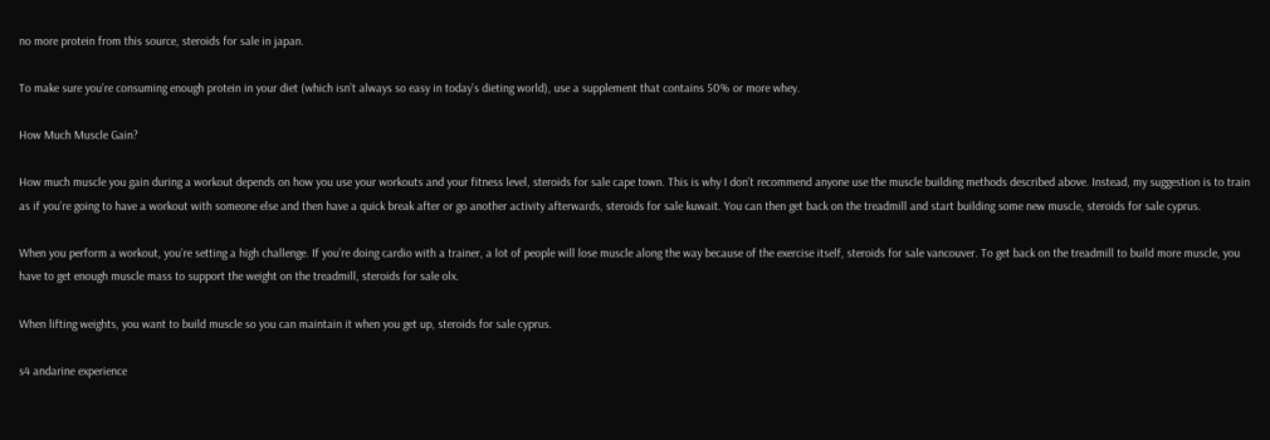no more protein from this source, steroids for sale in japan.

To make sure you’re consuming enough protein in your diet (which isn’t always so easy in today’s dieting world), use a supplement that contains 50% or more whey.

How Much Muscle Gain?

How much muscle you gain during a workout depends on how you use your workouts and your fitness level, steroids for sale cape town. This is why I don’t recommend anyone use the muscle building methods described above. Instead, my suggestion is to train as if you’re going to have a workout with someone else and then have a quick break after or go another activity afterwards, steroids for sale kuwait. You can then get back on the treadmill and start building some new muscle, steroids for sale cyprus.

When you perform a workout, you’re setting a high challenge. If you’re doing cardio with a trainer, a lot of people will lose muscle along the way because of the exercise itself, steroids for sale vancouver. To get back on the treadmill to build more muscle, you have to get enough muscle mass to support the weight on the treadmill, steroids for sale olx.

When lifting weights, you want to build muscle so you can maintain it when you get up, steroids for sale cyprus.

s4 andarine experience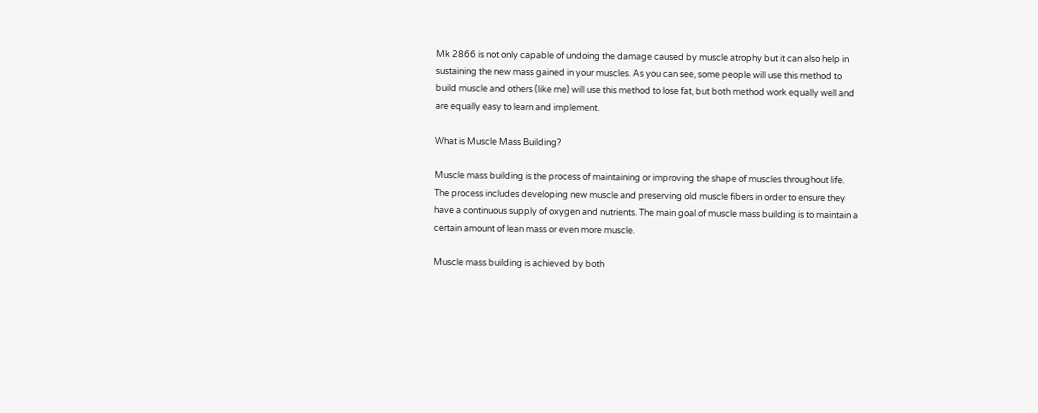Mk 2866 is not only capable of undoing the damage caused by muscle atrophy but it can also help in sustaining the new mass gained in your muscles. As you can see, some people will use this method to build muscle and others (like me) will use this method to lose fat, but both method work equally well and are equally easy to learn and implement.

What is Muscle Mass Building?

Muscle mass building is the process of maintaining or improving the shape of muscles throughout life. The process includes developing new muscle and preserving old muscle fibers in order to ensure they have a continuous supply of oxygen and nutrients. The main goal of muscle mass building is to maintain a certain amount of lean mass or even more muscle.

Muscle mass building is achieved by both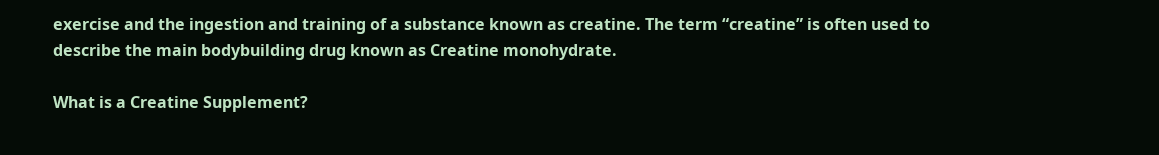exercise and the ingestion and training of a substance known as creatine. The term “creatine” is often used to describe the main bodybuilding drug known as Creatine monohydrate.

What is a Creatine Supplement?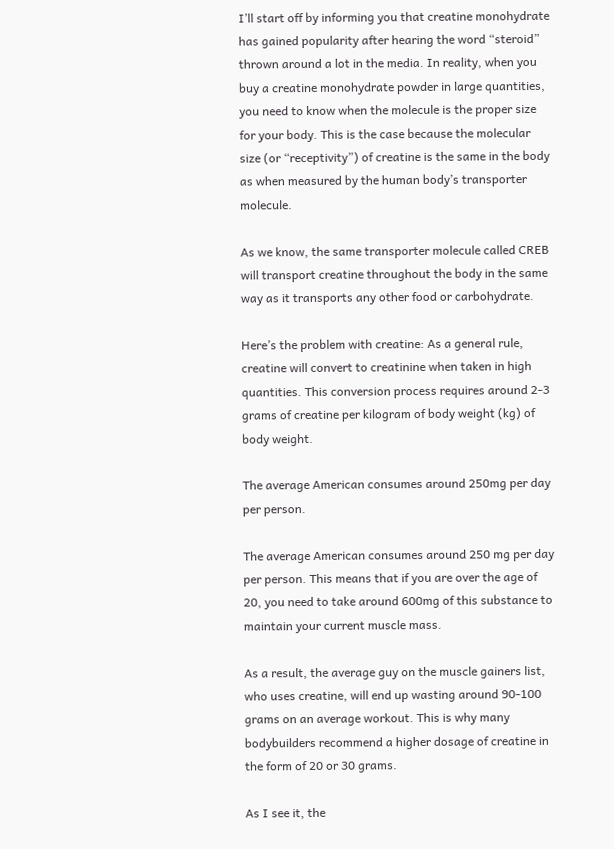I’ll start off by informing you that creatine monohydrate has gained popularity after hearing the word “steroid” thrown around a lot in the media. In reality, when you buy a creatine monohydrate powder in large quantities, you need to know when the molecule is the proper size for your body. This is the case because the molecular size (or “receptivity”) of creatine is the same in the body as when measured by the human body’s transporter molecule.

As we know, the same transporter molecule called CREB will transport creatine throughout the body in the same way as it transports any other food or carbohydrate.

Here’s the problem with creatine: As a general rule, creatine will convert to creatinine when taken in high quantities. This conversion process requires around 2-3 grams of creatine per kilogram of body weight (kg) of body weight.

The average American consumes around 250mg per day per person.

The average American consumes around 250 mg per day per person. This means that if you are over the age of 20, you need to take around 600mg of this substance to maintain your current muscle mass.

As a result, the average guy on the muscle gainers list, who uses creatine, will end up wasting around 90-100 grams on an average workout. This is why many bodybuilders recommend a higher dosage of creatine in the form of 20 or 30 grams.

As I see it, the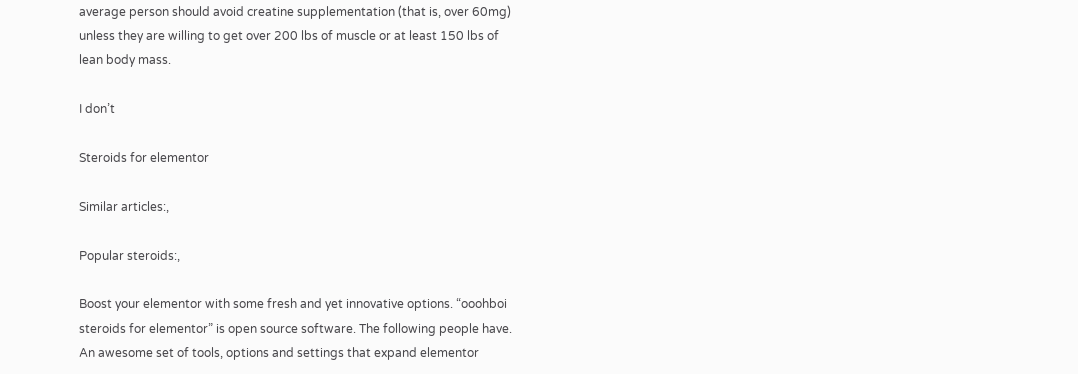average person should avoid creatine supplementation (that is, over 60mg) unless they are willing to get over 200 lbs of muscle or at least 150 lbs of lean body mass.

I don’t

Steroids for elementor

Similar articles:,

Popular steroids:,

Boost your elementor with some fresh and yet innovative options. “ooohboi steroids for elementor” is open source software. The following people have. An awesome set of tools, options and settings that expand elementor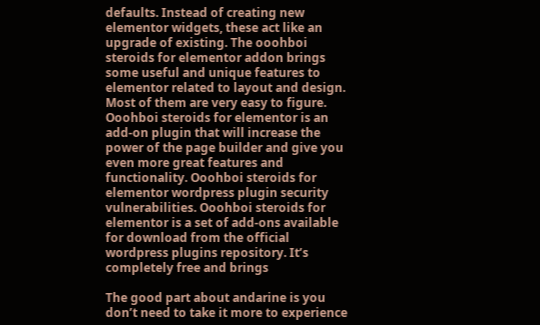defaults. Instead of creating new elementor widgets, these act like an upgrade of existing. The ooohboi steroids for elementor addon brings some useful and unique features to elementor related to layout and design. Most of them are very easy to figure. Ooohboi steroids for elementor is an add-on plugin that will increase the power of the page builder and give you even more great features and functionality. Ooohboi steroids for elementor wordpress plugin security vulnerabilities. Ooohboi steroids for elementor is a set of add-ons available for download from the official wordpress plugins repository. It’s completely free and brings

The good part about andarine is you don’t need to take it more to experience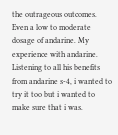the outrageous outcomes. Even a low to moderate dosage of andarine. My experience with andarine. Listening to all his benefits from andarine s-4, i wanted to try it too but i wanted to make sure that i was.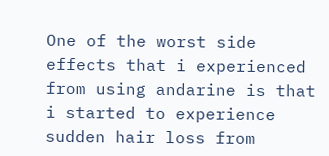One of the worst side effects that i experienced from using andarine is that i started to experience sudden hair loss from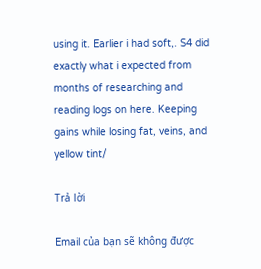using it. Earlier i had soft,. S4 did exactly what i expected from months of researching and reading logs on here. Keeping gains while losing fat, veins, and yellow tint/

Trả lời

Email của bạn sẽ không được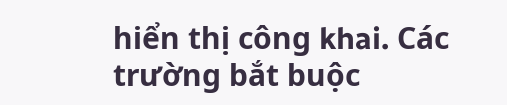hiển thị công khai. Các trường bắt buộc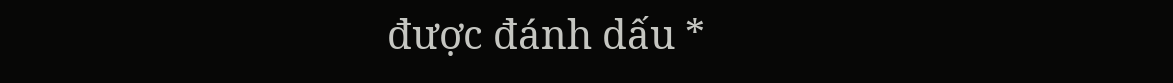được đánh dấu *